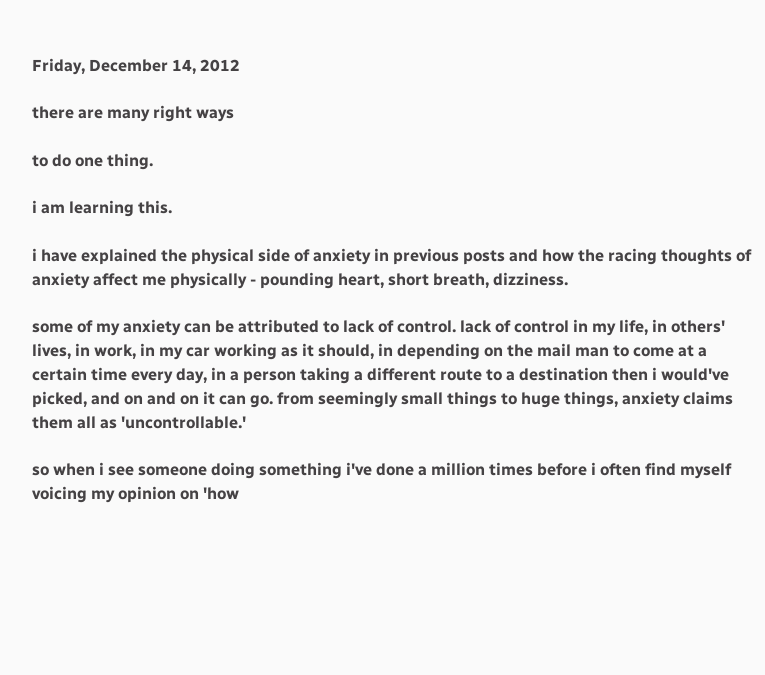Friday, December 14, 2012

there are many right ways

to do one thing.

i am learning this.

i have explained the physical side of anxiety in previous posts and how the racing thoughts of anxiety affect me physically - pounding heart, short breath, dizziness.

some of my anxiety can be attributed to lack of control. lack of control in my life, in others' lives, in work, in my car working as it should, in depending on the mail man to come at a certain time every day, in a person taking a different route to a destination then i would've picked, and on and on it can go. from seemingly small things to huge things, anxiety claims them all as 'uncontrollable.'

so when i see someone doing something i've done a million times before i often find myself voicing my opinion on 'how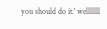you should do it.' welllllll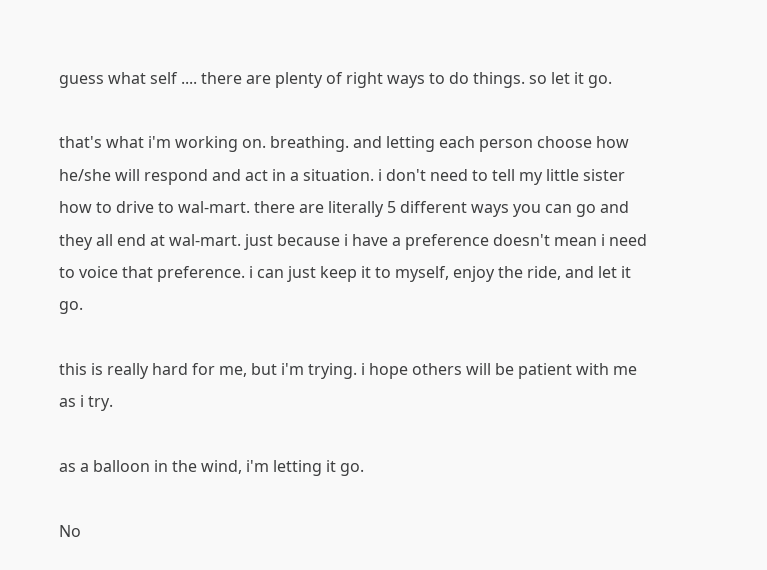guess what self .... there are plenty of right ways to do things. so let it go.

that's what i'm working on. breathing. and letting each person choose how he/she will respond and act in a situation. i don't need to tell my little sister how to drive to wal-mart. there are literally 5 different ways you can go and they all end at wal-mart. just because i have a preference doesn't mean i need to voice that preference. i can just keep it to myself, enjoy the ride, and let it go.

this is really hard for me, but i'm trying. i hope others will be patient with me as i try.

as a balloon in the wind, i'm letting it go.

No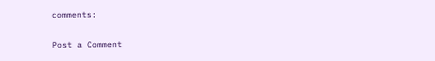comments:

Post a Comment